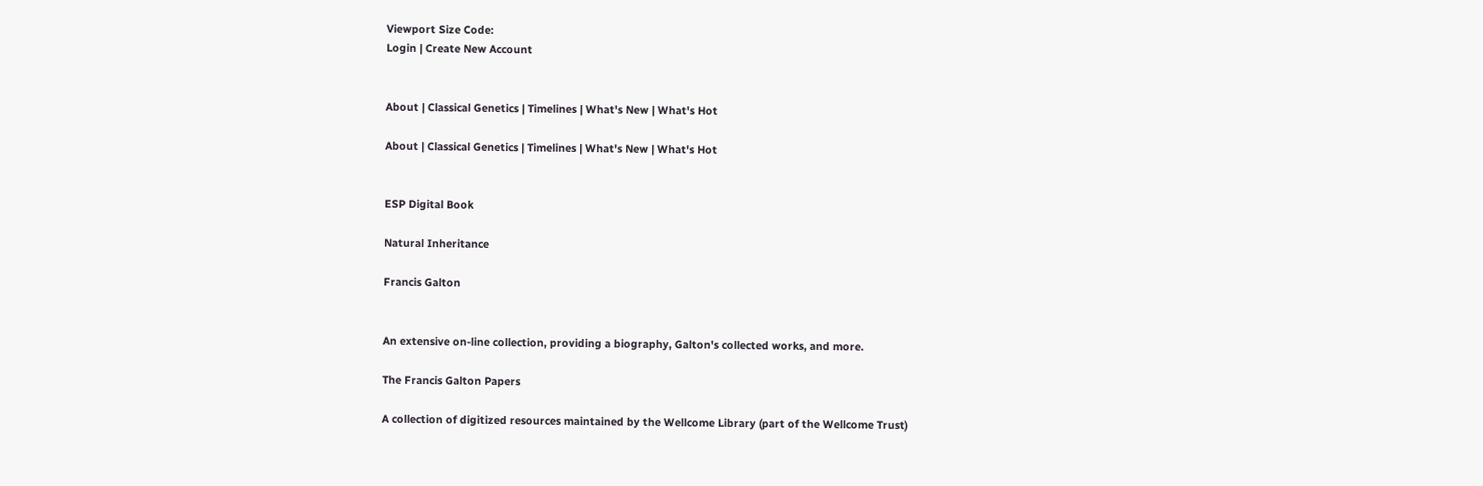Viewport Size Code:
Login | Create New Account


About | Classical Genetics | Timelines | What's New | What's Hot

About | Classical Genetics | Timelines | What's New | What's Hot


ESP Digital Book

Natural Inheritance

Francis Galton


An extensive on-line collection, providing a biography, Galton's collected works, and more.

The Francis Galton Papers

A collection of digitized resources maintained by the Wellcome Library (part of the Wellcome Trust)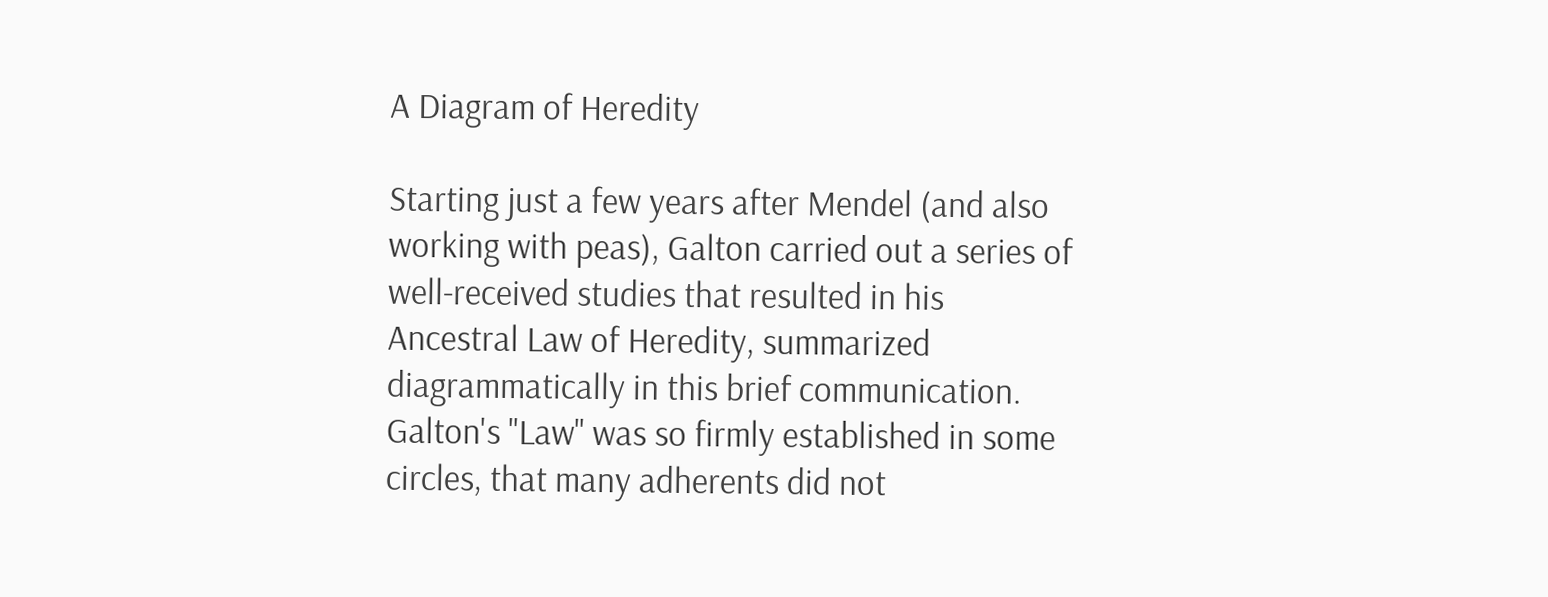A Diagram of Heredity

Starting just a few years after Mendel (and also working with peas), Galton carried out a series of well-received studies that resulted in his Ancestral Law of Heredity, summarized diagrammatically in this brief communication. Galton's "Law" was so firmly established in some circles, that many adherents did not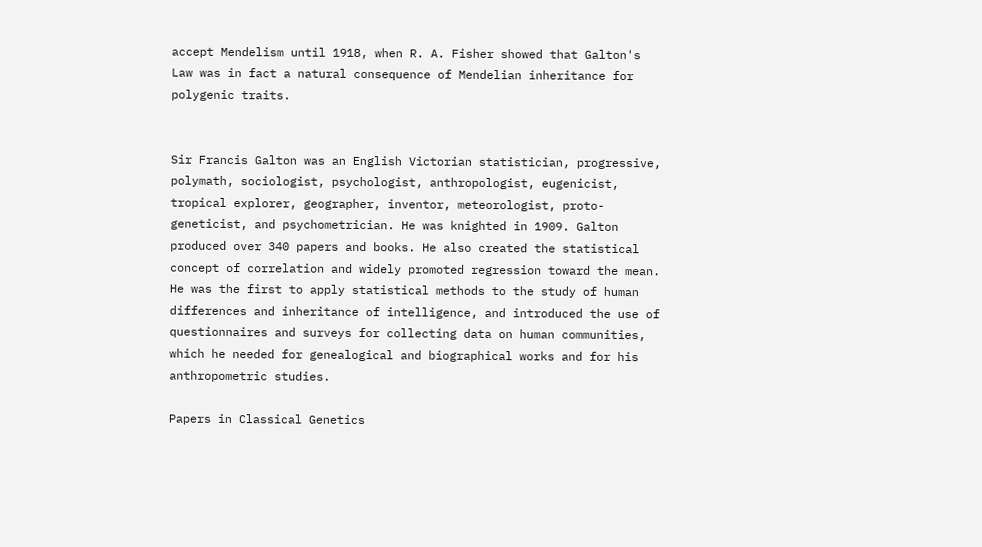accept Mendelism until 1918, when R. A. Fisher showed that Galton's Law was in fact a natural consequence of Mendelian inheritance for polygenic traits.


Sir Francis Galton was an English Victorian statistician, progressive, polymath, sociologist, psychologist, anthropologist, eugenicist, tropical explorer, geographer, inventor, meteorologist, proto-geneticist, and psychometrician. He was knighted in 1909. Galton produced over 340 papers and books. He also created the statistical concept of correlation and widely promoted regression toward the mean. He was the first to apply statistical methods to the study of human differences and inheritance of intelligence, and introduced the use of questionnaires and surveys for collecting data on human communities, which he needed for genealogical and biographical works and for his anthropometric studies.

Papers in Classical Genetics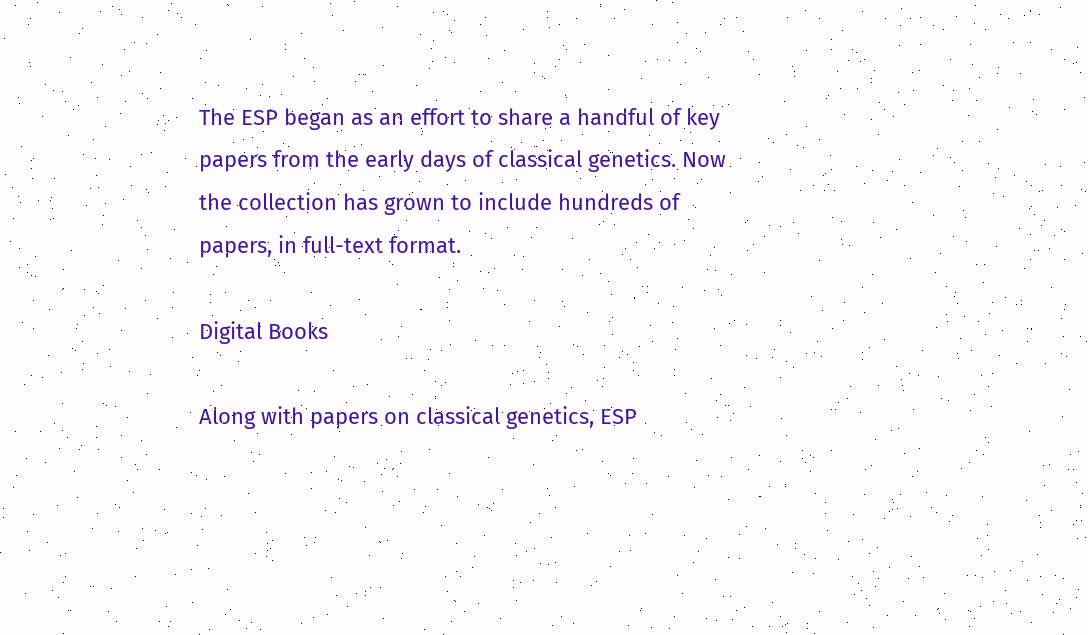The ESP began as an effort to share a handful of key papers from the early days of classical genetics. Now the collection has grown to include hundreds of papers, in full-text format.

Digital Books

Along with papers on classical genetics, ESP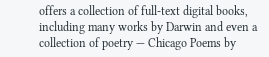offers a collection of full-text digital books, including many works by Darwin and even a collection of poetry — Chicago Poems by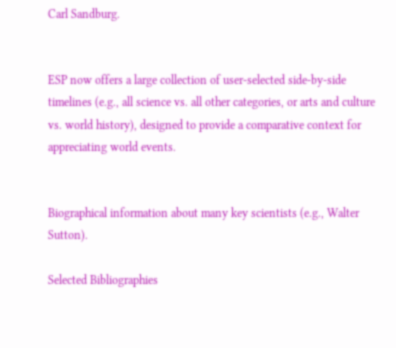Carl Sandburg.


ESP now offers a large collection of user-selected side-by-side timelines (e.g., all science vs. all other categories, or arts and culture vs. world history), designed to provide a comparative context for appreciating world events.


Biographical information about many key scientists (e.g., Walter Sutton).

Selected Bibliographies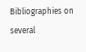Bibliographies on several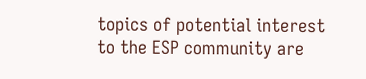topics of potential interest to the ESP community are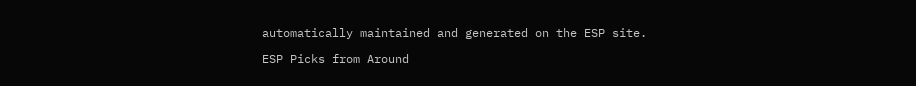automatically maintained and generated on the ESP site.

ESP Picks from Around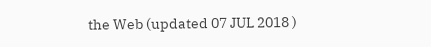the Web (updated 07 JUL 2018 )